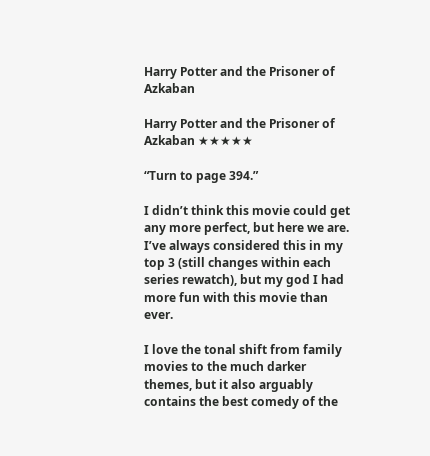Harry Potter and the Prisoner of Azkaban

Harry Potter and the Prisoner of Azkaban ★★★★★

“Turn to page 394.”

I didn’t think this movie could get any more perfect, but here we are. I’ve always considered this in my top 3 (still changes within each series rewatch), but my god I had more fun with this movie than ever.

I love the tonal shift from family movies to the much darker themes, but it also arguably contains the best comedy of the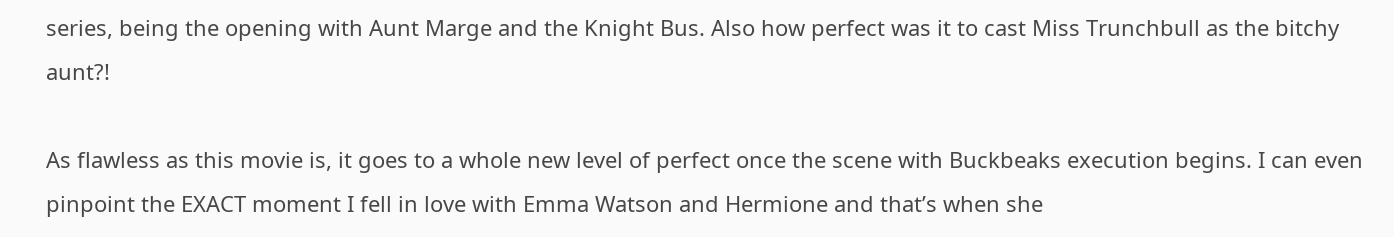series, being the opening with Aunt Marge and the Knight Bus. Also how perfect was it to cast Miss Trunchbull as the bitchy aunt?!

As flawless as this movie is, it goes to a whole new level of perfect once the scene with Buckbeaks execution begins. I can even pinpoint the EXACT moment I fell in love with Emma Watson and Hermione and that’s when she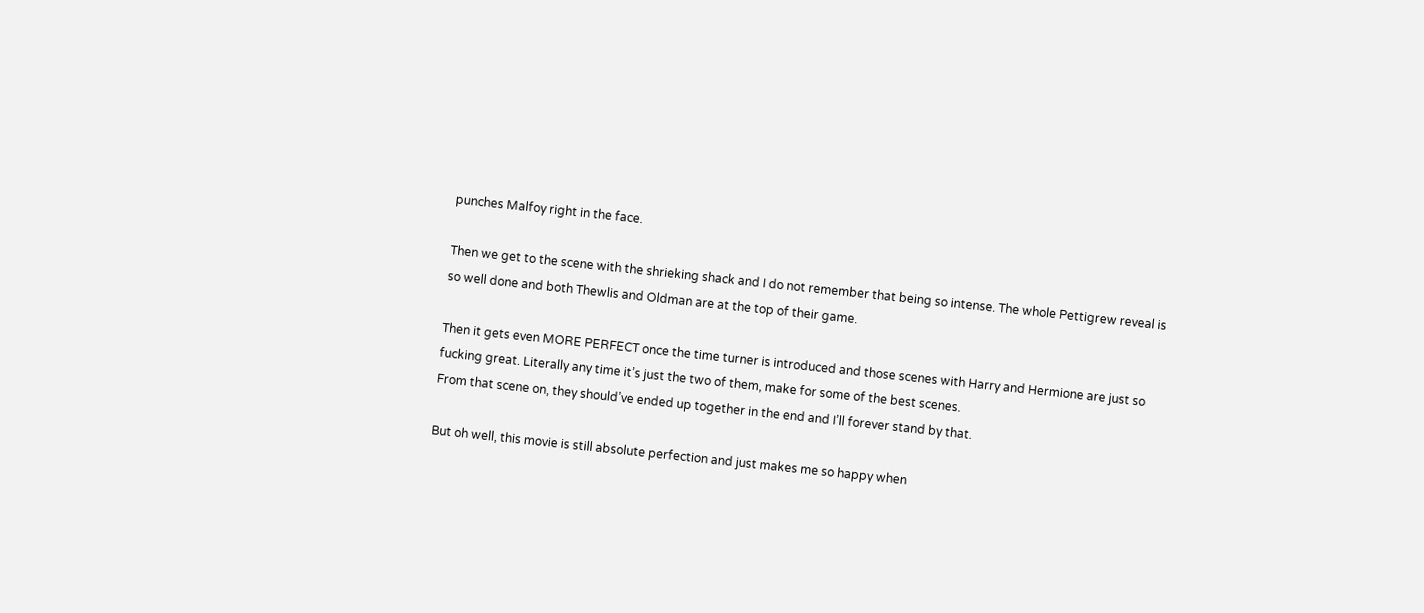punches Malfoy right in the face.

Then we get to the scene with the shrieking shack and I do not remember that being so intense. The whole Pettigrew reveal is so well done and both Thewlis and Oldman are at the top of their game.

Then it gets even MORE PERFECT once the time turner is introduced and those scenes with Harry and Hermione are just so fucking great. Literally any time it’s just the two of them, make for some of the best scenes.
From that scene on, they should’ve ended up together in the end and I’ll forever stand by that.

But oh well, this movie is still absolute perfection and just makes me so happy when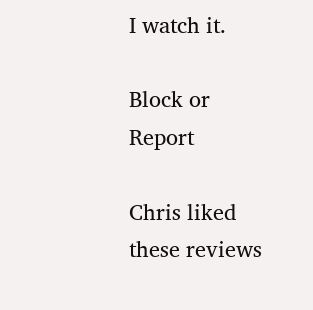I watch it.

Block or Report

Chris liked these reviews